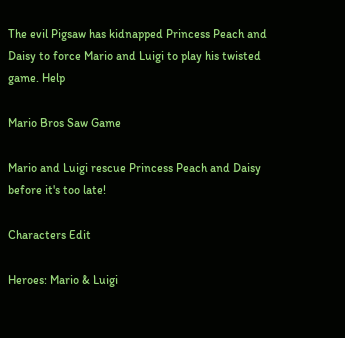The evil Pigsaw has kidnapped Princess Peach and Daisy to force Mario and Luigi to play his twisted game. Help

Mario Bros Saw Game

Mario and Luigi rescue Princess Peach and Daisy before it's too late!

Characters Edit

Heroes: Mario & Luigi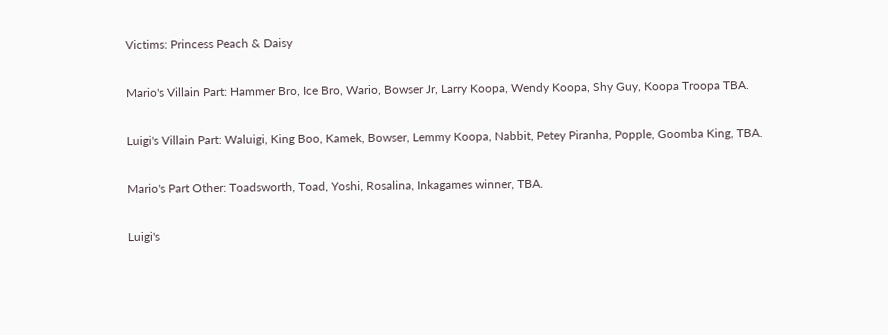Victims: Princess Peach & Daisy

Mario's Villain Part: Hammer Bro, Ice Bro, Wario, Bowser Jr, Larry Koopa, Wendy Koopa, Shy Guy, Koopa Troopa TBA.

Luigi's Villain Part: Waluigi, King Boo, Kamek, Bowser, Lemmy Koopa, Nabbit, Petey Piranha, Popple, Goomba King, TBA.

Mario's Part Other: Toadsworth, Toad, Yoshi, Rosalina, Inkagames winner, TBA.

Luigi's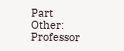Part Other: Professor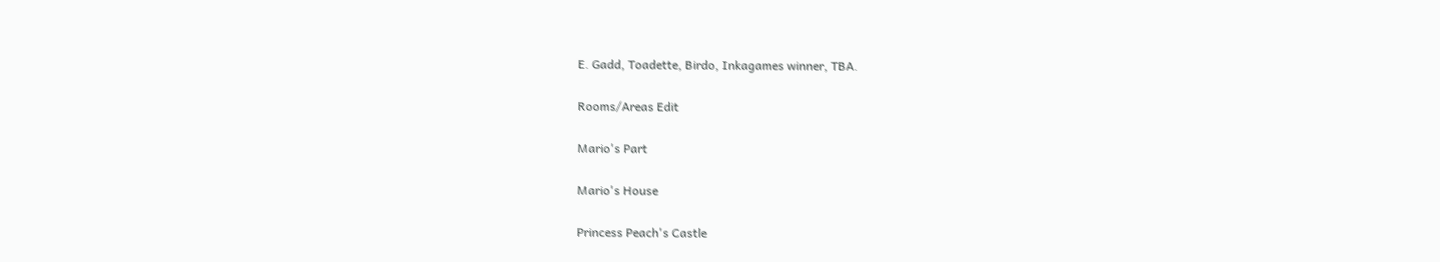E. Gadd, Toadette, Birdo, Inkagames winner, TBA.

Rooms/Areas Edit

Mario's Part

Mario's House

Princess Peach's Castle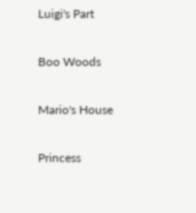Luigi's Part

Boo Woods

Mario's House

Princess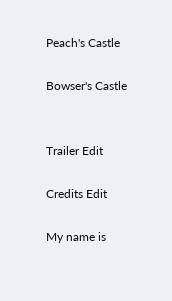Peach's Castle

Bowser's Castle


Trailer Edit

Credits Edit

My name is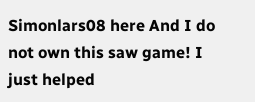Simonlars08 here And I do not own this saw game! I just helped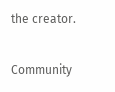the creator.

Community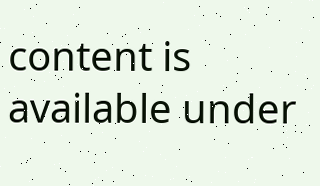content is available under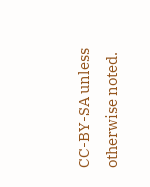CC-BY-SA unless otherwise noted.